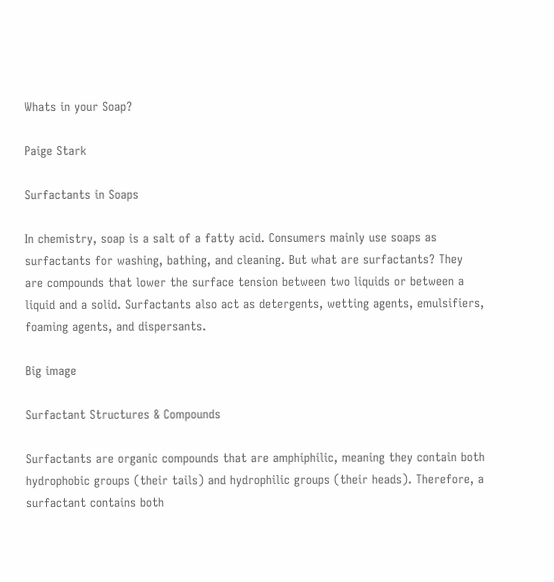Whats in your Soap?

Paige Stark

Surfactants in Soaps

In chemistry, soap is a salt of a fatty acid. Consumers mainly use soaps as surfactants for washing, bathing, and cleaning. But what are surfactants? They are compounds that lower the surface tension between two liquids or between a liquid and a solid. Surfactants also act as detergents, wetting agents, emulsifiers, foaming agents, and dispersants.

Big image

Surfactant Structures & Compounds

Surfactants are organic compounds that are amphiphilic, meaning they contain both hydrophobic groups (their tails) and hydrophilic groups (their heads). Therefore, a surfactant contains both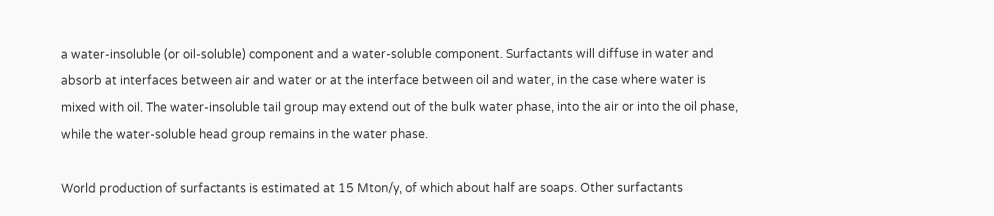a water-insoluble (or oil-soluble) component and a water-soluble component. Surfactants will diffuse in water and absorb at interfaces between air and water or at the interface between oil and water, in the case where water is mixed with oil. The water-insoluble tail group may extend out of the bulk water phase, into the air or into the oil phase, while the water-soluble head group remains in the water phase.

World production of surfactants is estimated at 15 Mton/y, of which about half are soaps. Other surfactants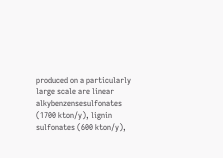produced on a particularly large scale are linear alkybenzensesulfonates (1700 kton/y), lignin sulfonates (600 kton/y),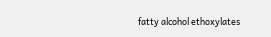fatty alcohol ethoxylates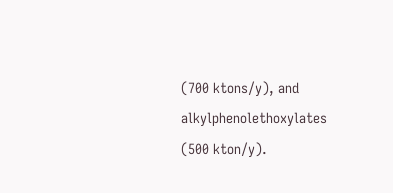(700 ktons/y), and alkylphenolethoxylates (500 kton/y).